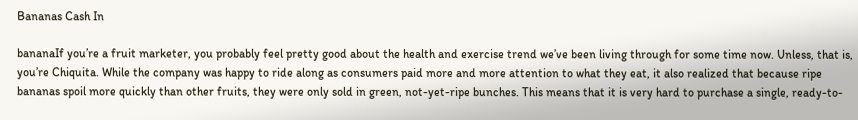Bananas Cash In

bananaIf you’re a fruit marketer, you probably feel pretty good about the health and exercise trend we’ve been living through for some time now. Unless, that is, you’re Chiquita. While the company was happy to ride along as consumers paid more and more attention to what they eat, it also realized that because ripe bananas spoil more quickly than other fruits, they were only sold in green, not-yet-ripe bunches. This means that it is very hard to purchase a single, ready-to-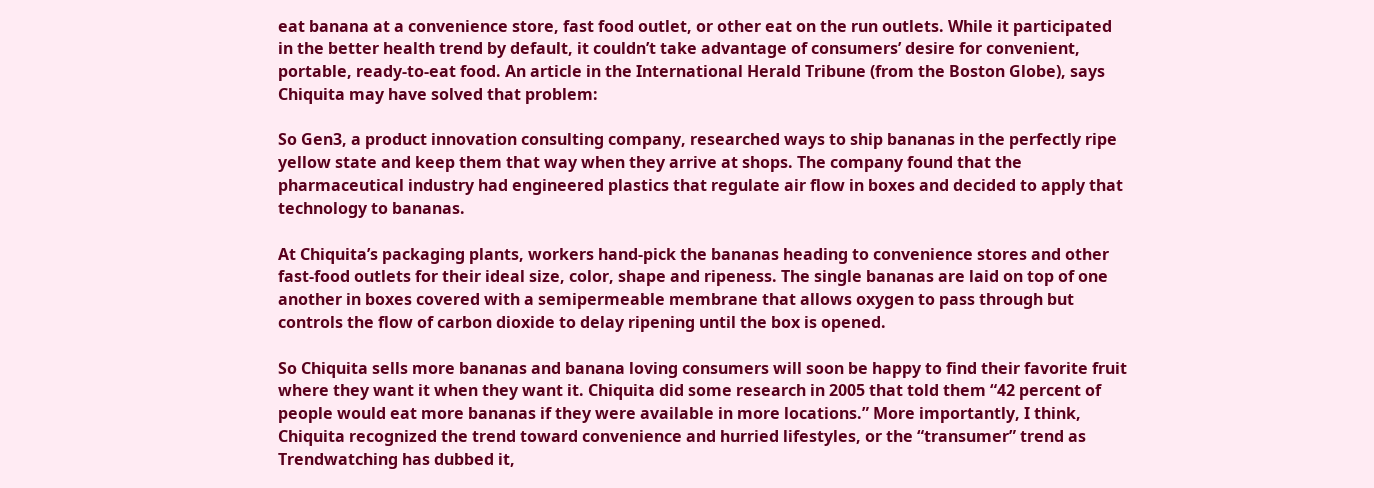eat banana at a convenience store, fast food outlet, or other eat on the run outlets. While it participated in the better health trend by default, it couldn’t take advantage of consumers’ desire for convenient, portable, ready-to-eat food. An article in the International Herald Tribune (from the Boston Globe), says Chiquita may have solved that problem:

So Gen3, a product innovation consulting company, researched ways to ship bananas in the perfectly ripe yellow state and keep them that way when they arrive at shops. The company found that the pharmaceutical industry had engineered plastics that regulate air flow in boxes and decided to apply that technology to bananas.

At Chiquita’s packaging plants, workers hand-pick the bananas heading to convenience stores and other fast-food outlets for their ideal size, color, shape and ripeness. The single bananas are laid on top of one another in boxes covered with a semipermeable membrane that allows oxygen to pass through but controls the flow of carbon dioxide to delay ripening until the box is opened.

So Chiquita sells more bananas and banana loving consumers will soon be happy to find their favorite fruit where they want it when they want it. Chiquita did some research in 2005 that told them “42 percent of people would eat more bananas if they were available in more locations.” More importantly, I think, Chiquita recognized the trend toward convenience and hurried lifestyles, or the “transumer” trend as Trendwatching has dubbed it,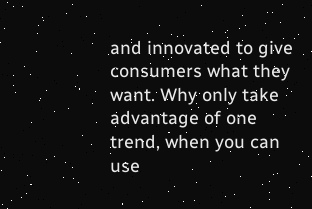and innovated to give consumers what they want. Why only take advantage of one trend, when you can use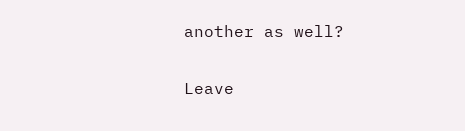another as well?

Leave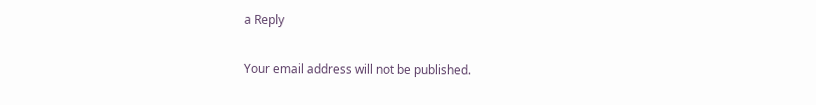a Reply

Your email address will not be published.